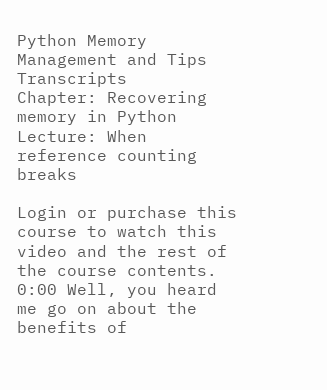Python Memory Management and Tips Transcripts
Chapter: Recovering memory in Python
Lecture: When reference counting breaks

Login or purchase this course to watch this video and the rest of the course contents.
0:00 Well, you heard me go on about the benefits of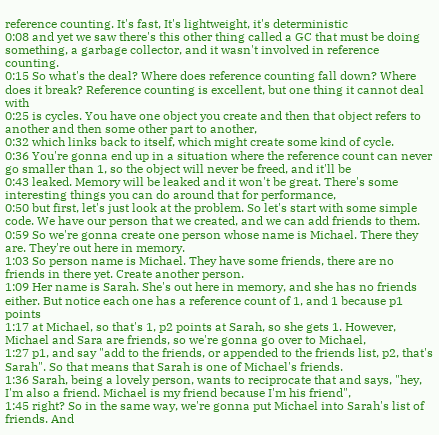reference counting. It's fast, It's lightweight, it's deterministic
0:08 and yet we saw there's this other thing called a GC that must be doing something, a garbage collector, and it wasn't involved in reference counting.
0:15 So what's the deal? Where does reference counting fall down? Where does it break? Reference counting is excellent, but one thing it cannot deal with
0:25 is cycles. You have one object you create and then that object refers to another and then some other part to another,
0:32 which links back to itself, which might create some kind of cycle.
0:36 You're gonna end up in a situation where the reference count can never go smaller than 1, so the object will never be freed, and it'll be
0:43 leaked. Memory will be leaked and it won't be great. There's some interesting things you can do around that for performance,
0:50 but first, let's just look at the problem. So let's start with some simple code. We have our person that we created, and we can add friends to them.
0:59 So we're gonna create one person whose name is Michael. There they are. They're out here in memory.
1:03 So person name is Michael. They have some friends, there are no friends in there yet. Create another person.
1:09 Her name is Sarah. She's out here in memory, and she has no friends either. But notice each one has a reference count of 1, and 1 because p1 points
1:17 at Michael, so that's 1, p2 points at Sarah, so she gets 1. However, Michael and Sara are friends, so we're gonna go over to Michael,
1:27 p1, and say "add to the friends, or appended to the friends list, p2, that's Sarah". So that means that Sarah is one of Michael's friends.
1:36 Sarah, being a lovely person, wants to reciprocate that and says, "hey, I'm also a friend. Michael is my friend because I'm his friend",
1:45 right? So in the same way, we're gonna put Michael into Sarah's list of friends. And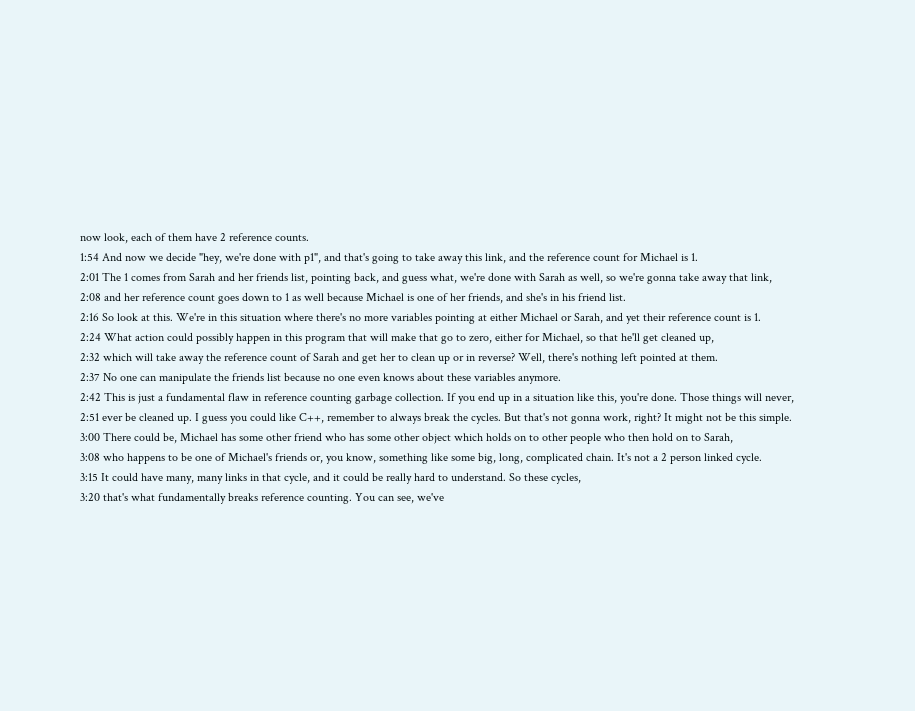now look, each of them have 2 reference counts.
1:54 And now we decide "hey, we're done with p1", and that's going to take away this link, and the reference count for Michael is 1.
2:01 The 1 comes from Sarah and her friends list, pointing back, and guess what, we're done with Sarah as well, so we're gonna take away that link,
2:08 and her reference count goes down to 1 as well because Michael is one of her friends, and she's in his friend list.
2:16 So look at this. We're in this situation where there's no more variables pointing at either Michael or Sarah, and yet their reference count is 1.
2:24 What action could possibly happen in this program that will make that go to zero, either for Michael, so that he'll get cleaned up,
2:32 which will take away the reference count of Sarah and get her to clean up or in reverse? Well, there's nothing left pointed at them.
2:37 No one can manipulate the friends list because no one even knows about these variables anymore.
2:42 This is just a fundamental flaw in reference counting garbage collection. If you end up in a situation like this, you're done. Those things will never,
2:51 ever be cleaned up. I guess you could like C++, remember to always break the cycles. But that's not gonna work, right? It might not be this simple.
3:00 There could be, Michael has some other friend who has some other object which holds on to other people who then hold on to Sarah,
3:08 who happens to be one of Michael's friends or, you know, something like some big, long, complicated chain. It's not a 2 person linked cycle.
3:15 It could have many, many links in that cycle, and it could be really hard to understand. So these cycles,
3:20 that's what fundamentally breaks reference counting. You can see, we've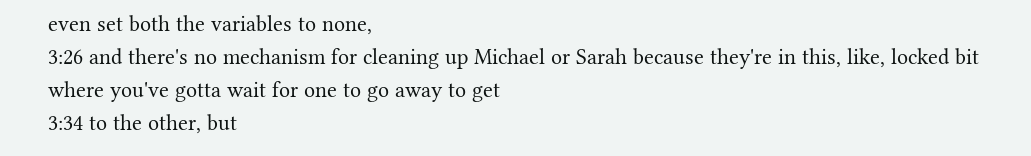even set both the variables to none,
3:26 and there's no mechanism for cleaning up Michael or Sarah because they're in this, like, locked bit where you've gotta wait for one to go away to get
3:34 to the other, but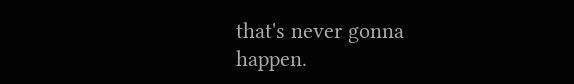that's never gonna happen.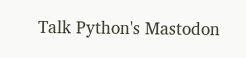Talk Python's Mastodon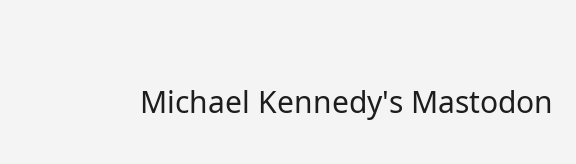Michael Kennedy's Mastodon